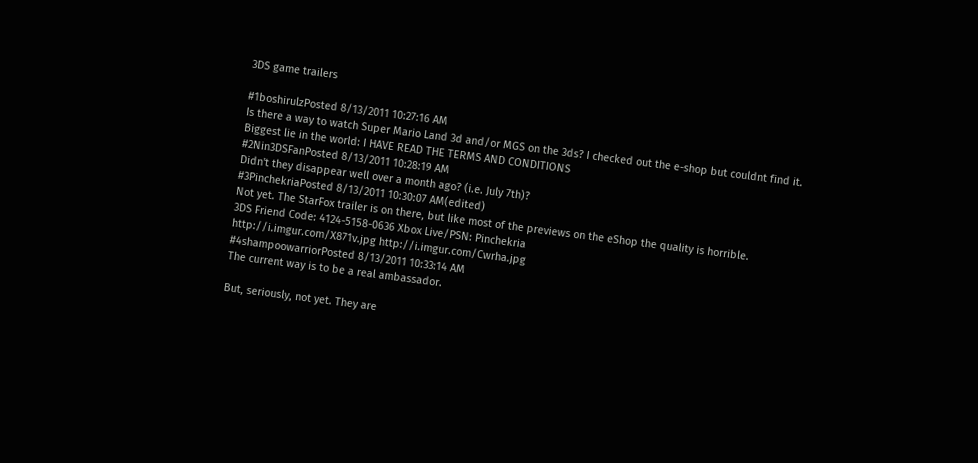3DS game trailers

#1boshirulzPosted 8/13/2011 10:27:16 AM
Is there a way to watch Super Mario Land 3d and/or MGS on the 3ds? I checked out the e-shop but couldnt find it.
Biggest lie in the world: I HAVE READ THE TERMS AND CONDITIONS
#2Nin3DSFanPosted 8/13/2011 10:28:19 AM
Didn't they disappear well over a month ago? (i.e. July 7th)?
#3PinchekriaPosted 8/13/2011 10:30:07 AM(edited)
Not yet. The StarFox trailer is on there, but like most of the previews on the eShop the quality is horrible.
3DS Friend Code: 4124-5158-0636 Xbox Live/PSN: Pinchekria
http://i.imgur.com/X871v.jpg http://i.imgur.com/Cwrha.jpg
#4shampoowarriorPosted 8/13/2011 10:33:14 AM
The current way is to be a real ambassador.

But, seriously, not yet. They are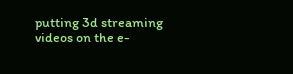putting 3d streaming videos on the e-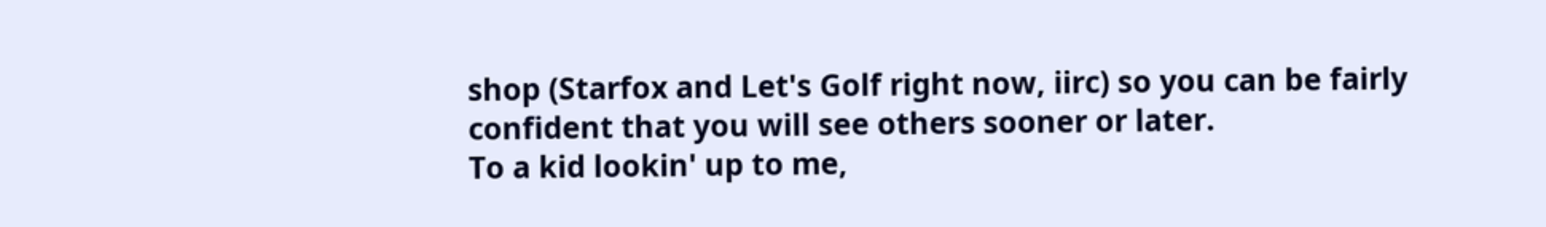shop (Starfox and Let's Golf right now, iirc) so you can be fairly confident that you will see others sooner or later.
To a kid lookin' up to me,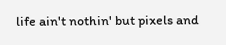life ain't nothin' but pixels and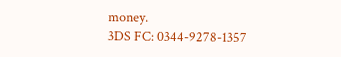money.
3DS FC: 0344-9278-1357